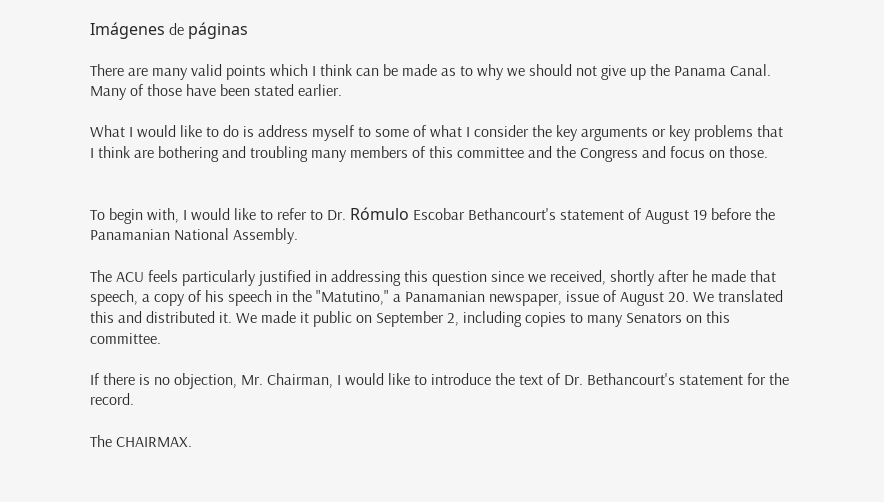Imágenes de páginas

There are many valid points which I think can be made as to why we should not give up the Panama Canal. Many of those have been stated earlier.

What I would like to do is address myself to some of what I consider the key arguments or key problems that I think are bothering and troubling many members of this committee and the Congress and focus on those.


To begin with, I would like to refer to Dr. Rómulo Escobar Bethancourt's statement of August 19 before the Panamanian National Assembly.

The ACU feels particularly justified in addressing this question since we received, shortly after he made that speech, a copy of his speech in the "Matutino," a Panamanian newspaper, issue of August 20. We translated this and distributed it. We made it public on September 2, including copies to many Senators on this committee.

If there is no objection, Mr. Chairman, I would like to introduce the text of Dr. Bethancourt's statement for the record.

The CHAIRMAX.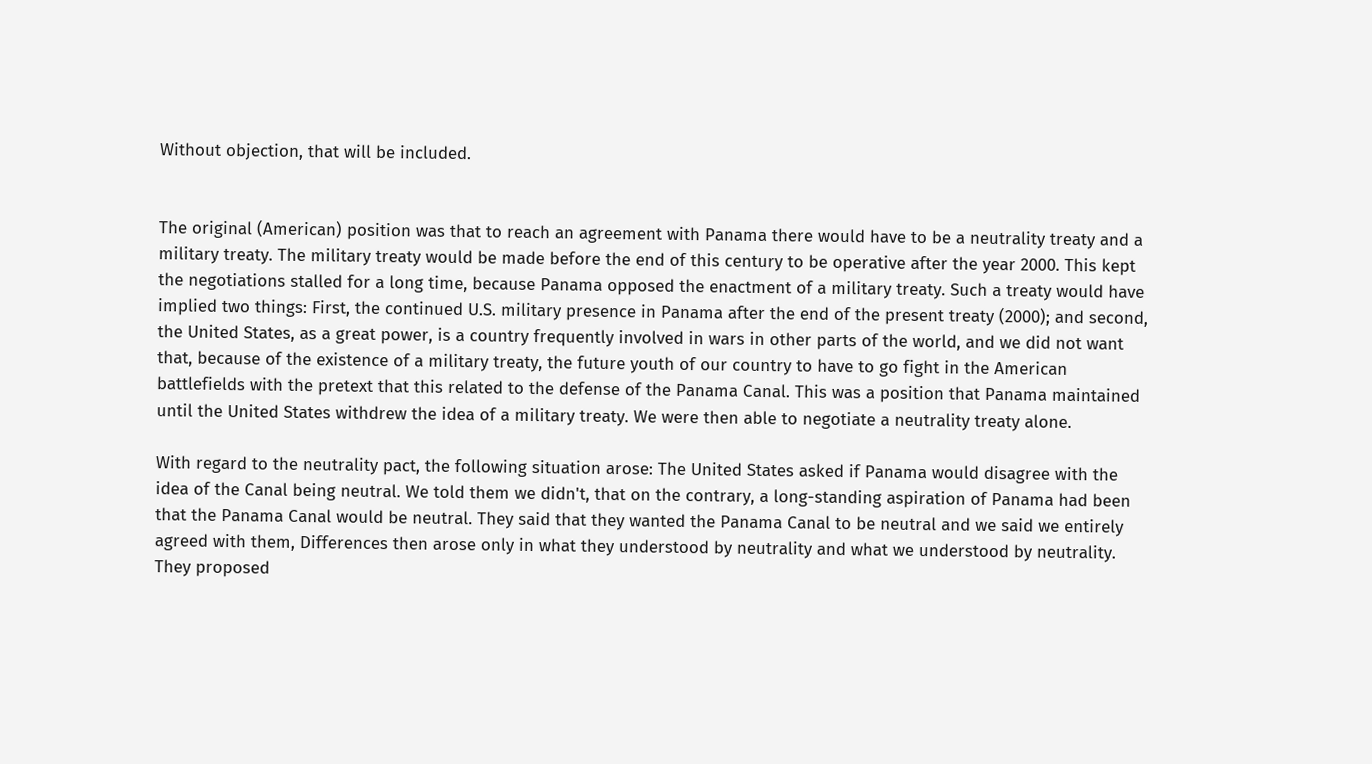Without objection, that will be included.


The original (American) position was that to reach an agreement with Panama there would have to be a neutrality treaty and a military treaty. The military treaty would be made before the end of this century to be operative after the year 2000. This kept the negotiations stalled for a long time, because Panama opposed the enactment of a military treaty. Such a treaty would have implied two things: First, the continued U.S. military presence in Panama after the end of the present treaty (2000); and second, the United States, as a great power, is a country frequently involved in wars in other parts of the world, and we did not want that, because of the existence of a military treaty, the future youth of our country to have to go fight in the American battlefields with the pretext that this related to the defense of the Panama Canal. This was a position that Panama maintained until the United States withdrew the idea of a military treaty. We were then able to negotiate a neutrality treaty alone.

With regard to the neutrality pact, the following situation arose: The United States asked if Panama would disagree with the idea of the Canal being neutral. We told them we didn't, that on the contrary, a long-standing aspiration of Panama had been that the Panama Canal would be neutral. They said that they wanted the Panama Canal to be neutral and we said we entirely agreed with them, Differences then arose only in what they understood by neutrality and what we understood by neutrality. They proposed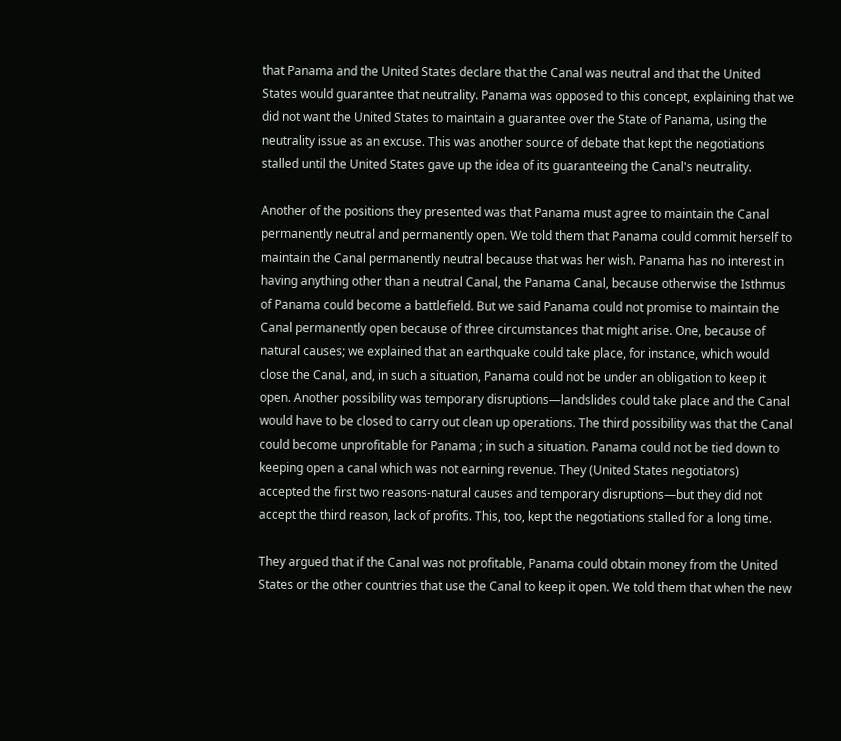that Panama and the United States declare that the Canal was neutral and that the United States would guarantee that neutrality. Panama was opposed to this concept, explaining that we did not want the United States to maintain a guarantee over the State of Panama, using the neutrality issue as an excuse. This was another source of debate that kept the negotiations stalled until the United States gave up the idea of its guaranteeing the Canal's neutrality.

Another of the positions they presented was that Panama must agree to maintain the Canal permanently neutral and permanently open. We told them that Panama could commit herself to maintain the Canal permanently neutral because that was her wish. Panama has no interest in having anything other than a neutral Canal, the Panama Canal, because otherwise the Isthmus of Panama could become a battlefield. But we said Panama could not promise to maintain the Canal permanently open because of three circumstances that might arise. One, because of natural causes; we explained that an earthquake could take place, for instance, which would close the Canal, and, in such a situation, Panama could not be under an obligation to keep it open. Another possibility was temporary disruptions—landslides could take place and the Canal would have to be closed to carry out clean up operations. The third possibility was that the Canal could become unprofitable for Panama ; in such a situation. Panama could not be tied down to keeping open a canal which was not earning revenue. They (United States negotiators) accepted the first two reasons-natural causes and temporary disruptions—but they did not accept the third reason, lack of profits. This, too, kept the negotiations stalled for a long time.

They argued that if the Canal was not profitable, Panama could obtain money from the United States or the other countries that use the Canal to keep it open. We told them that when the new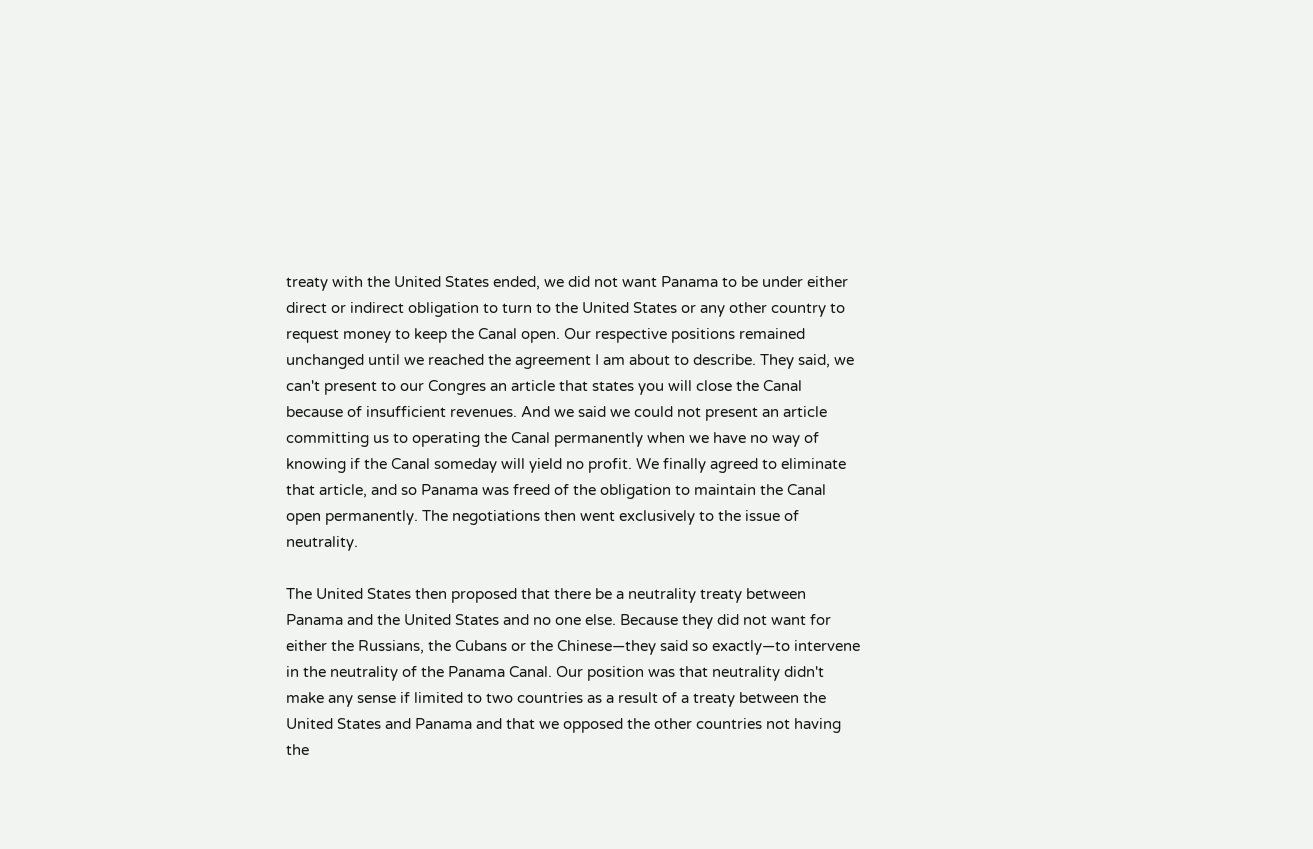treaty with the United States ended, we did not want Panama to be under either direct or indirect obligation to turn to the United States or any other country to request money to keep the Canal open. Our respective positions remained unchanged until we reached the agreement I am about to describe. They said, we can't present to our Congres an article that states you will close the Canal because of insufficient revenues. And we said we could not present an article committing us to operating the Canal permanently when we have no way of knowing if the Canal someday will yield no profit. We finally agreed to eliminate that article, and so Panama was freed of the obligation to maintain the Canal open permanently. The negotiations then went exclusively to the issue of neutrality.

The United States then proposed that there be a neutrality treaty between Panama and the United States and no one else. Because they did not want for either the Russians, the Cubans or the Chinese—they said so exactly—to intervene in the neutrality of the Panama Canal. Our position was that neutrality didn't make any sense if limited to two countries as a result of a treaty between the United States and Panama and that we opposed the other countries not having the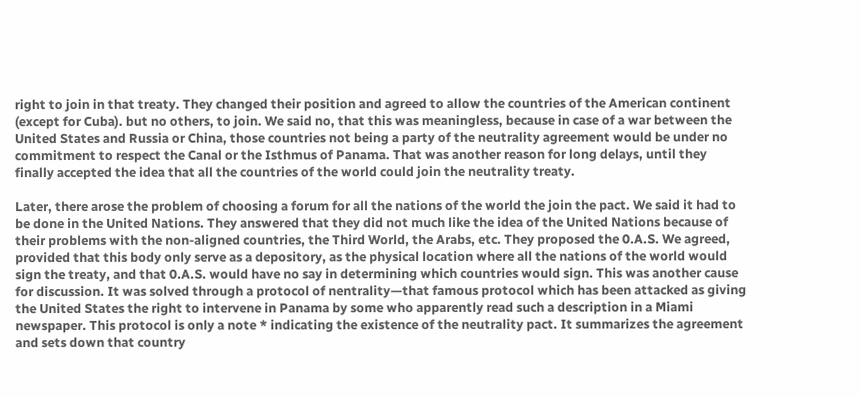right to join in that treaty. They changed their position and agreed to allow the countries of the American continent (except for Cuba). but no others, to join. We said no, that this was meaningless, because in case of a war between the United States and Russia or China, those countries not being a party of the neutrality agreement would be under no commitment to respect the Canal or the Isthmus of Panama. That was another reason for long delays, until they finally accepted the idea that all the countries of the world could join the neutrality treaty.

Later, there arose the problem of choosing a forum for all the nations of the world the join the pact. We said it had to be done in the United Nations. They answered that they did not much like the idea of the United Nations because of their problems with the non-aligned countries, the Third World, the Arabs, etc. They proposed the 0.A.S. We agreed, provided that this body only serve as a depository, as the physical location where all the nations of the world would sign the treaty, and that 0.A.S. would have no say in determining which countries would sign. This was another cause for discussion. It was solved through a protocol of nentrality—that famous protocol which has been attacked as giving the United States the right to intervene in Panama by some who apparently read such a description in a Miami newspaper. This protocol is only a note * indicating the existence of the neutrality pact. It summarizes the agreement and sets down that country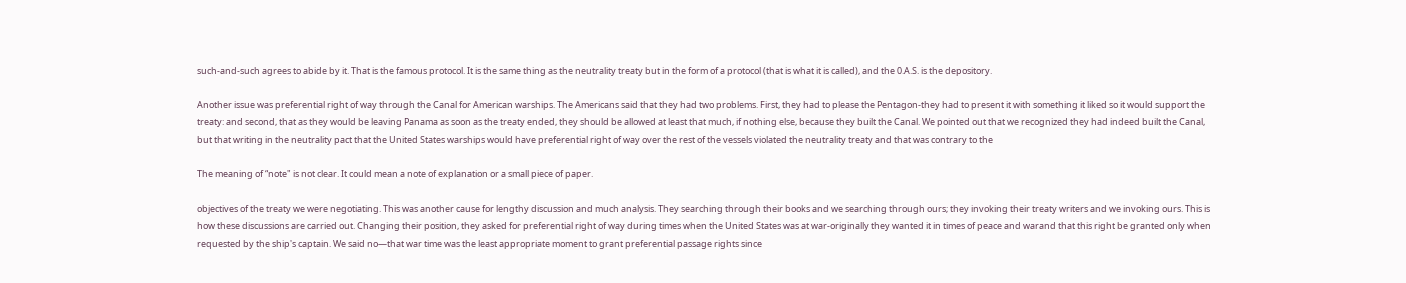such-and-such agrees to abide by it. That is the famous protocol. It is the same thing as the neutrality treaty but in the form of a protocol (that is what it is called), and the 0.A.S. is the depository.

Another issue was preferential right of way through the Canal for American warships. The Americans said that they had two problems. First, they had to please the Pentagon-they had to present it with something it liked so it would support the treaty: and second, that as they would be leaving Panama as soon as the treaty ended, they should be allowed at least that much, if nothing else, because they built the Canal. We pointed out that we recognized they had indeed built the Canal, but that writing in the neutrality pact that the United States warships would have preferential right of way over the rest of the vessels violated the neutrality treaty and that was contrary to the

The meaning of “note" is not clear. It could mean a note of explanation or a small piece of paper.

objectives of the treaty we were negotiating. This was another cause for lengthy discussion and much analysis. They searching through their books and we searching through ours; they invoking their treaty writers and we invoking ours. This is how these discussions are carried out. Changing their position, they asked for preferential right of way during times when the United States was at war-originally they wanted it in times of peace and warand that this right be granted only when requested by the ship's captain. We said no—that war time was the least appropriate moment to grant preferential passage rights since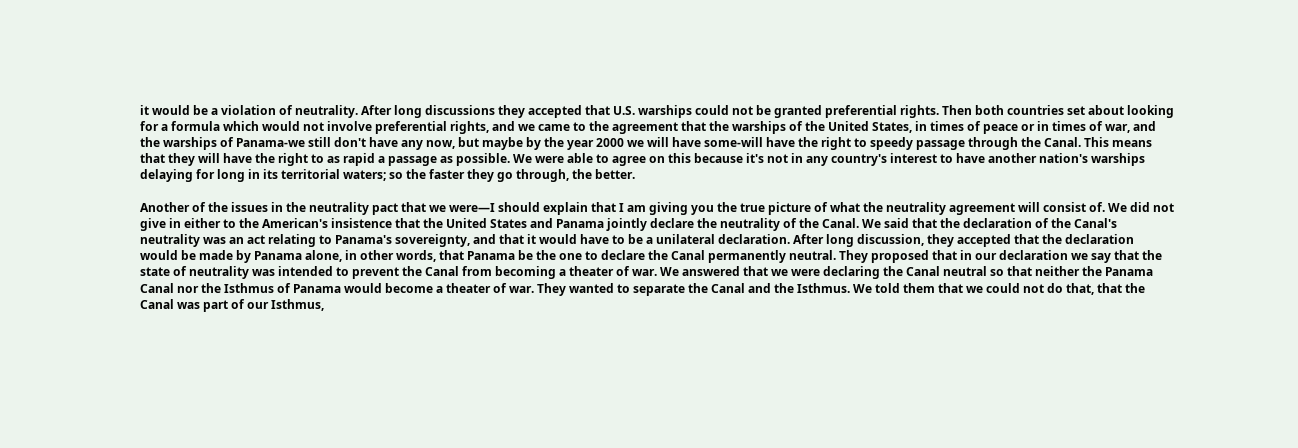it would be a violation of neutrality. After long discussions they accepted that U.S. warships could not be granted preferential rights. Then both countries set about looking for a formula which would not involve preferential rights, and we came to the agreement that the warships of the United States, in times of peace or in times of war, and the warships of Panama-we still don't have any now, but maybe by the year 2000 we will have some-will have the right to speedy passage through the Canal. This means that they will have the right to as rapid a passage as possible. We were able to agree on this because it's not in any country's interest to have another nation's warships delaying for long in its territorial waters; so the faster they go through, the better.

Another of the issues in the neutrality pact that we were—I should explain that I am giving you the true picture of what the neutrality agreement will consist of. We did not give in either to the American's insistence that the United States and Panama jointly declare the neutrality of the Canal. We said that the declaration of the Canal's neutrality was an act relating to Panama's sovereignty, and that it would have to be a unilateral declaration. After long discussion, they accepted that the declaration would be made by Panama alone, in other words, that Panama be the one to declare the Canal permanently neutral. They proposed that in our declaration we say that the state of neutrality was intended to prevent the Canal from becoming a theater of war. We answered that we were declaring the Canal neutral so that neither the Panama Canal nor the Isthmus of Panama would become a theater of war. They wanted to separate the Canal and the Isthmus. We told them that we could not do that, that the Canal was part of our Isthmus,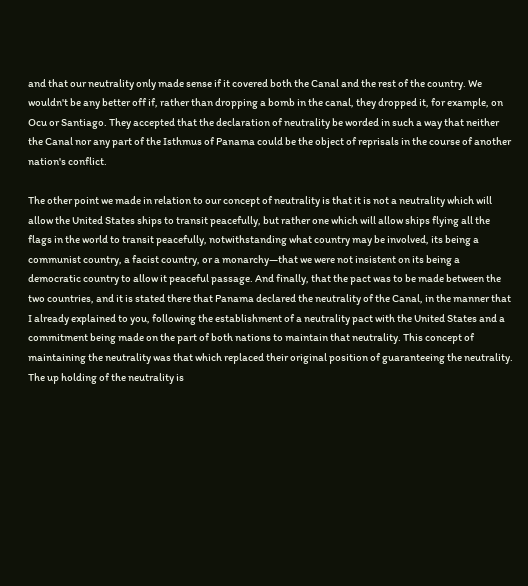and that our neutrality only made sense if it covered both the Canal and the rest of the country. We wouldn't be any better off if, rather than dropping a bomb in the canal, they dropped it, for example, on Ocu or Santiago. They accepted that the declaration of neutrality be worded in such a way that neither the Canal nor any part of the Isthmus of Panama could be the object of reprisals in the course of another nation's conflict.

The other point we made in relation to our concept of neutrality is that it is not a neutrality which will allow the United States ships to transit peacefully, but rather one which will allow ships flying all the flags in the world to transit peacefully, notwithstanding what country may be involved, its being a communist country, a facist country, or a monarchy—that we were not insistent on its being a democratic country to allow it peaceful passage. And finally, that the pact was to be made between the two countries, and it is stated there that Panama declared the neutrality of the Canal, in the manner that I already explained to you, following the establishment of a neutrality pact with the United States and a commitment being made on the part of both nations to maintain that neutrality. This concept of maintaining the neutrality was that which replaced their original position of guaranteeing the neutrality. The up holding of the neutrality is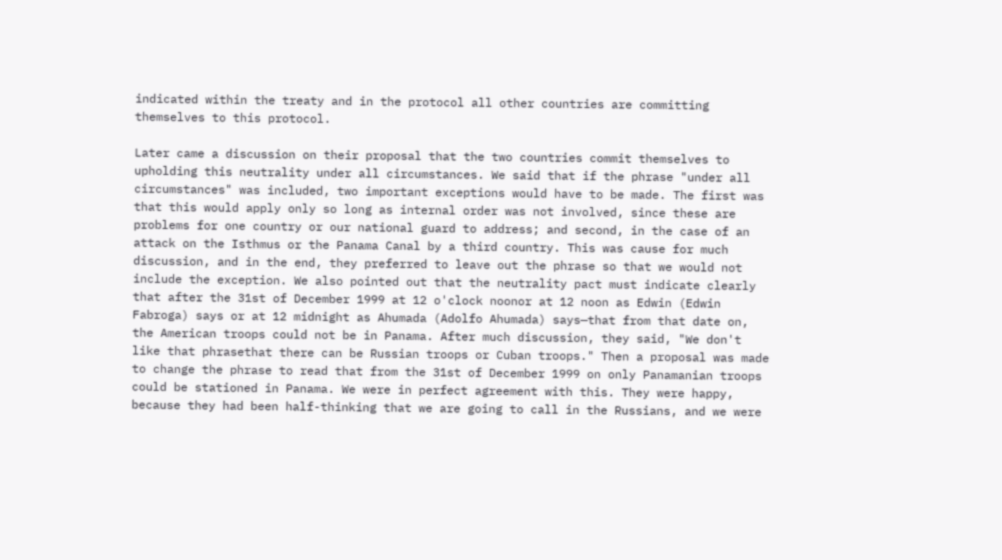indicated within the treaty and in the protocol all other countries are committing themselves to this protocol.

Later came a discussion on their proposal that the two countries commit themselves to upholding this neutrality under all circumstances. We said that if the phrase "under all circumstances" was included, two important exceptions would have to be made. The first was that this would apply only so long as internal order was not involved, since these are problems for one country or our national guard to address; and second, in the case of an attack on the Isthmus or the Panama Canal by a third country. This was cause for much discussion, and in the end, they preferred to leave out the phrase so that we would not include the exception. We also pointed out that the neutrality pact must indicate clearly that after the 31st of December 1999 at 12 o'clock noonor at 12 noon as Edwin (Edwin Fabroga) says or at 12 midnight as Ahumada (Adolfo Ahumada) says—that from that date on, the American troops could not be in Panama. After much discussion, they said, "We don't like that phrasethat there can be Russian troops or Cuban troops." Then a proposal was made to change the phrase to read that from the 31st of December 1999 on only Panamanian troops could be stationed in Panama. We were in perfect agreement with this. They were happy, because they had been half-thinking that we are going to call in the Russians, and we were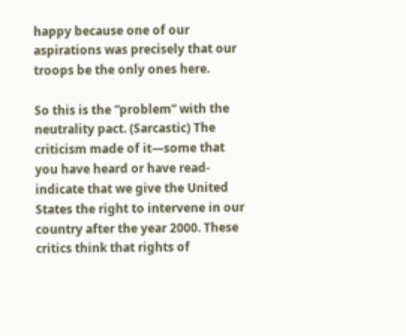happy because one of our aspirations was precisely that our troops be the only ones here.

So this is the “problem” with the neutrality pact. (Sarcastic) The criticism made of it—some that you have heard or have read-indicate that we give the United States the right to intervene in our country after the year 2000. These critics think that rights of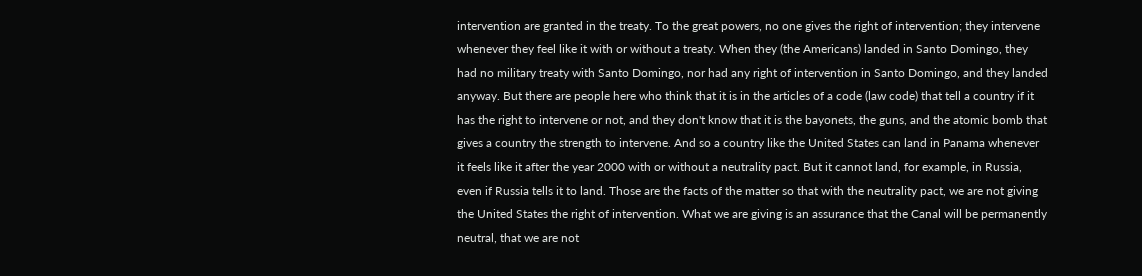intervention are granted in the treaty. To the great powers, no one gives the right of intervention; they intervene whenever they feel like it with or without a treaty. When they (the Americans) landed in Santo Domingo, they had no military treaty with Santo Domingo, nor had any right of intervention in Santo Domingo, and they landed anyway. But there are people here who think that it is in the articles of a code (law code) that tell a country if it has the right to intervene or not, and they don't know that it is the bayonets, the guns, and the atomic bomb that gives a country the strength to intervene. And so a country like the United States can land in Panama whenever it feels like it after the year 2000 with or without a neutrality pact. But it cannot land, for example, in Russia, even if Russia tells it to land. Those are the facts of the matter so that with the neutrality pact, we are not giving the United States the right of intervention. What we are giving is an assurance that the Canal will be permanently neutral, that we are not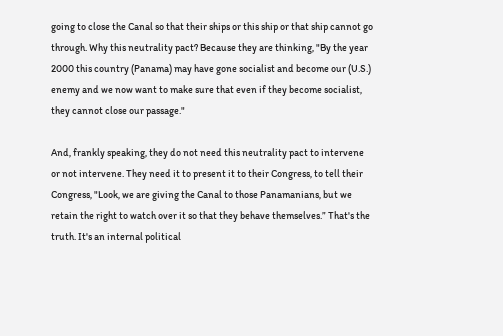going to close the Canal so that their ships or this ship or that ship cannot go through. Why this neutrality pact? Because they are thinking, "By the year 2000 this country (Panama) may have gone socialist and become our (U.S.) enemy and we now want to make sure that even if they become socialist, they cannot close our passage."

And, frankly speaking, they do not need this neutrality pact to intervene or not intervene. They need it to present it to their Congress, to tell their Congress, "Look, we are giving the Canal to those Panamanians, but we retain the right to watch over it so that they behave themselves.” That's the truth. It's an internal political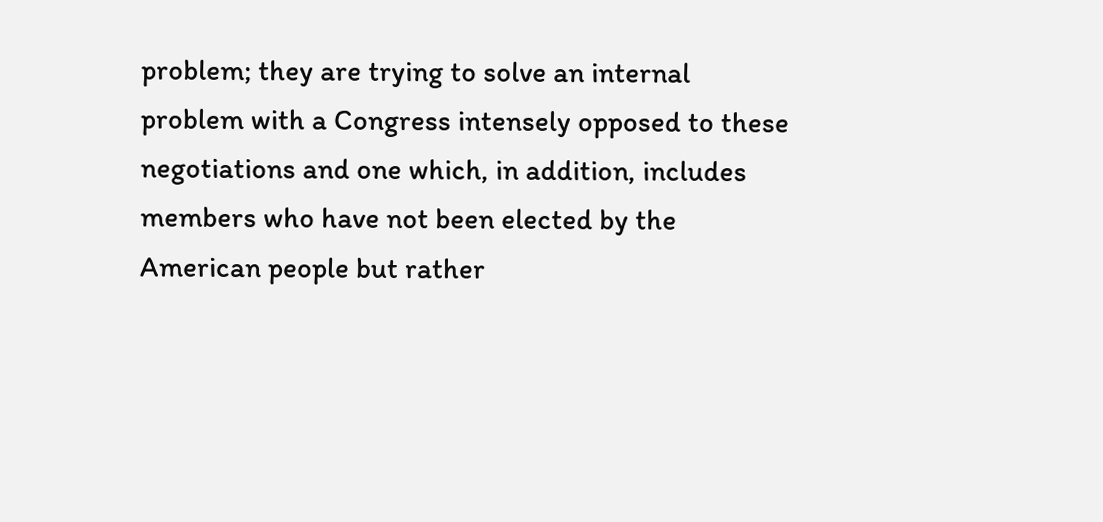problem; they are trying to solve an internal problem with a Congress intensely opposed to these negotiations and one which, in addition, includes members who have not been elected by the American people but rather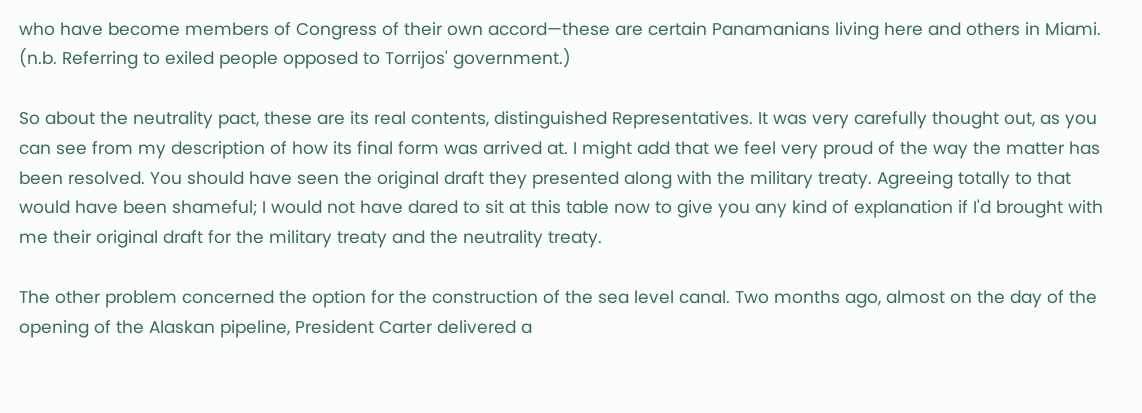who have become members of Congress of their own accord—these are certain Panamanians living here and others in Miami. (n.b. Referring to exiled people opposed to Torrijos' government.)

So about the neutrality pact, these are its real contents, distinguished Representatives. It was very carefully thought out, as you can see from my description of how its final form was arrived at. I might add that we feel very proud of the way the matter has been resolved. You should have seen the original draft they presented along with the military treaty. Agreeing totally to that would have been shameful; I would not have dared to sit at this table now to give you any kind of explanation if I'd brought with me their original draft for the military treaty and the neutrality treaty.

The other problem concerned the option for the construction of the sea level canal. Two months ago, almost on the day of the opening of the Alaskan pipeline, President Carter delivered a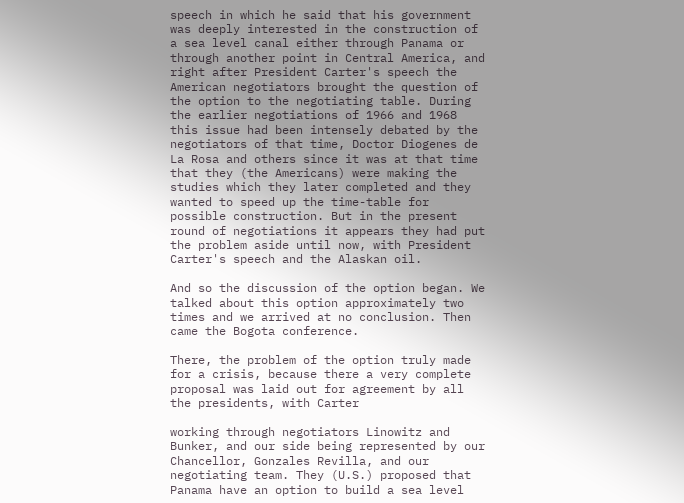speech in which he said that his government was deeply interested in the construction of a sea level canal either through Panama or through another point in Central America, and right after President Carter's speech the American negotiators brought the question of the option to the negotiating table. During the earlier negotiations of 1966 and 1968 this issue had been intensely debated by the negotiators of that time, Doctor Diogenes de La Rosa and others since it was at that time that they (the Americans) were making the studies which they later completed and they wanted to speed up the time-table for possible construction. But in the present round of negotiations it appears they had put the problem aside until now, with President Carter's speech and the Alaskan oil.

And so the discussion of the option began. We talked about this option approximately two times and we arrived at no conclusion. Then came the Bogota conference.

There, the problem of the option truly made for a crisis, because there a very complete proposal was laid out for agreement by all the presidents, with Carter

working through negotiators Linowitz and Bunker, and our side being represented by our Chancellor, Gonzales Revilla, and our negotiating team. They (U.S.) proposed that Panama have an option to build a sea level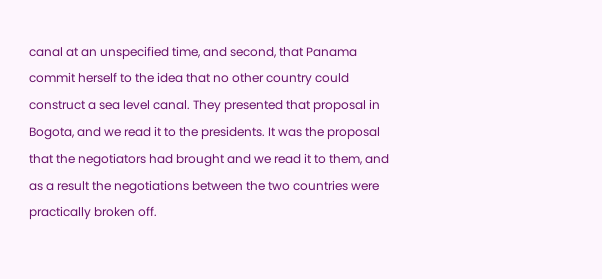canal at an unspecified time, and second, that Panama commit herself to the idea that no other country could construct a sea level canal. They presented that proposal in Bogota, and we read it to the presidents. It was the proposal that the negotiators had brought and we read it to them, and as a result the negotiations between the two countries were practically broken off.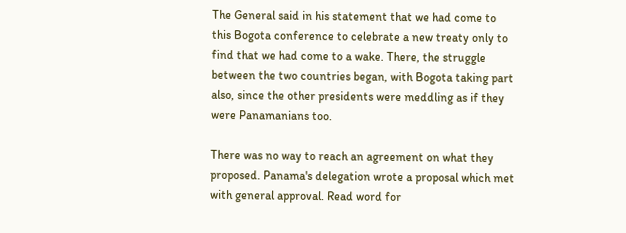The General said in his statement that we had come to this Bogota conference to celebrate a new treaty only to find that we had come to a wake. There, the struggle between the two countries began, with Bogota taking part also, since the other presidents were meddling as if they were Panamanians too.

There was no way to reach an agreement on what they proposed. Panama's delegation wrote a proposal which met with general approval. Read word for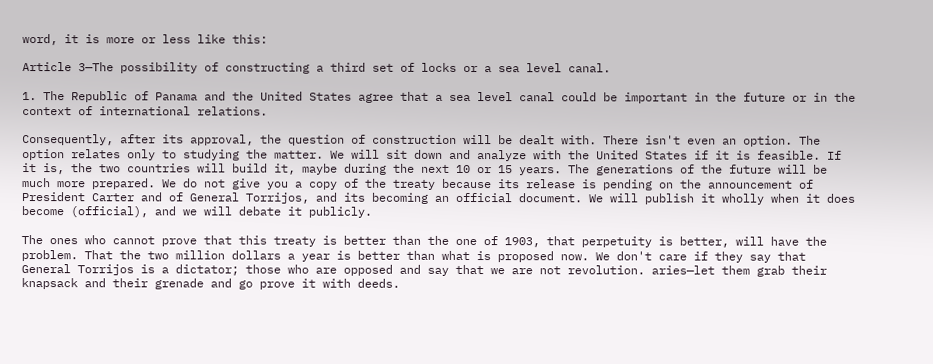word, it is more or less like this:

Article 3—The possibility of constructing a third set of locks or a sea level canal.

1. The Republic of Panama and the United States agree that a sea level canal could be important in the future or in the context of international relations.

Consequently, after its approval, the question of construction will be dealt with. There isn't even an option. The option relates only to studying the matter. We will sit down and analyze with the United States if it is feasible. If it is, the two countries will build it, maybe during the next 10 or 15 years. The generations of the future will be much more prepared. We do not give you a copy of the treaty because its release is pending on the announcement of President Carter and of General Torrijos, and its becoming an official document. We will publish it wholly when it does become (official), and we will debate it publicly.

The ones who cannot prove that this treaty is better than the one of 1903, that perpetuity is better, will have the problem. That the two million dollars a year is better than what is proposed now. We don't care if they say that General Torrijos is a dictator; those who are opposed and say that we are not revolution. aries—let them grab their knapsack and their grenade and go prove it with deeds.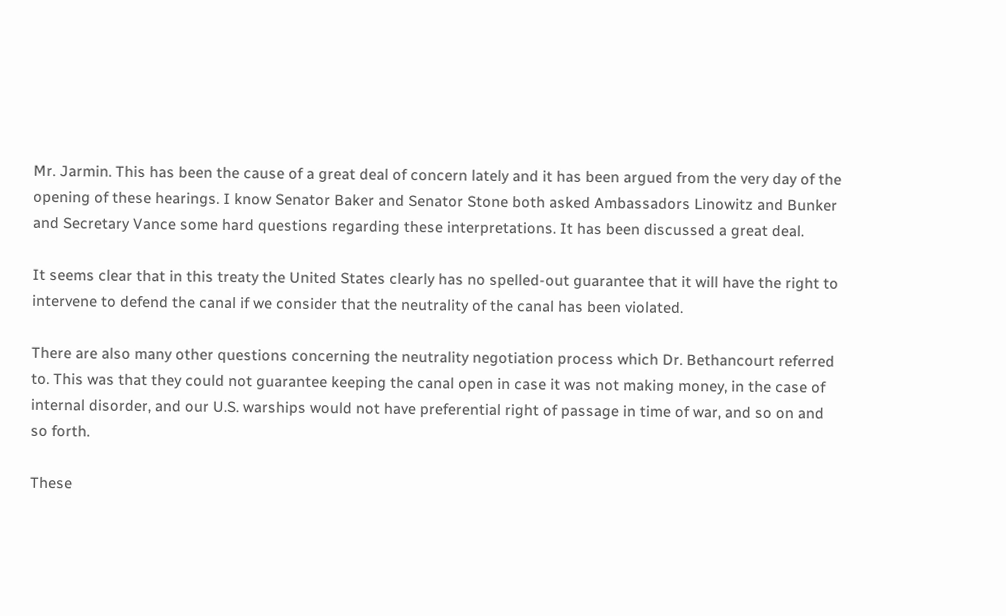Mr. Jarmin. This has been the cause of a great deal of concern lately and it has been argued from the very day of the opening of these hearings. I know Senator Baker and Senator Stone both asked Ambassadors Linowitz and Bunker and Secretary Vance some hard questions regarding these interpretations. It has been discussed a great deal.

It seems clear that in this treaty the United States clearly has no spelled-out guarantee that it will have the right to intervene to defend the canal if we consider that the neutrality of the canal has been violated.

There are also many other questions concerning the neutrality negotiation process which Dr. Bethancourt referred to. This was that they could not guarantee keeping the canal open in case it was not making money, in the case of internal disorder, and our U.S. warships would not have preferential right of passage in time of war, and so on and so forth.

These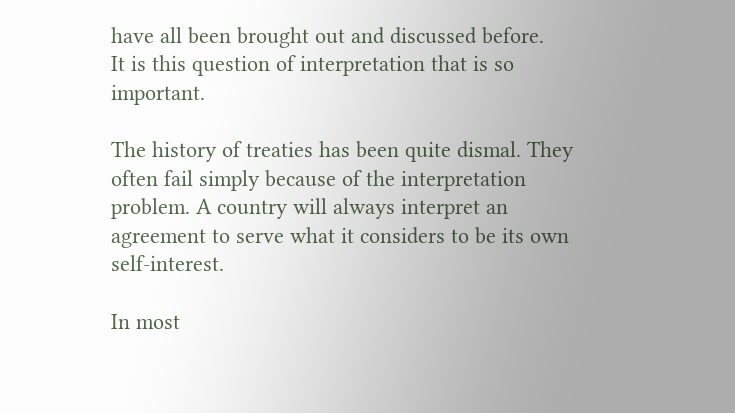have all been brought out and discussed before.
It is this question of interpretation that is so important.

The history of treaties has been quite dismal. They often fail simply because of the interpretation problem. A country will always interpret an agreement to serve what it considers to be its own self-interest.

In most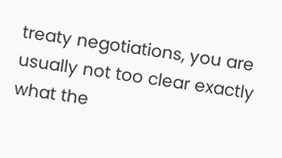treaty negotiations, you are usually not too clear exactly what the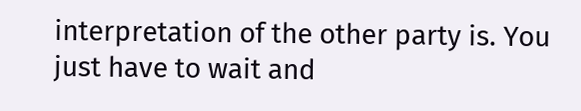interpretation of the other party is. You just have to wait and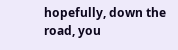hopefully, down the road, you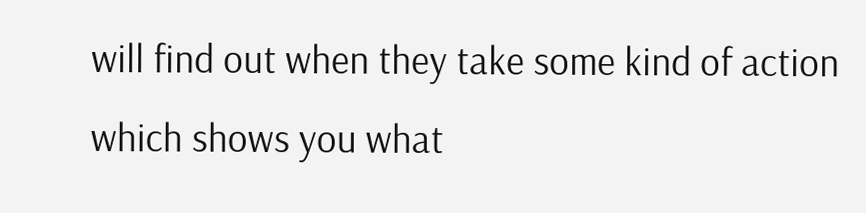will find out when they take some kind of action which shows you what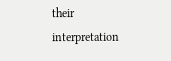their interpretation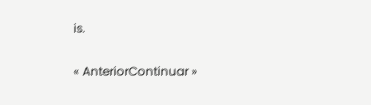is.

« AnteriorContinuar »